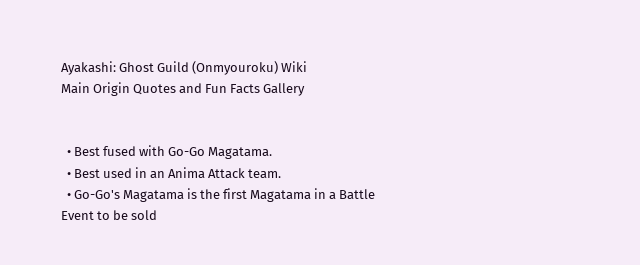Ayakashi: Ghost Guild (Onmyouroku) Wiki
Main Origin Quotes and Fun Facts Gallery


  • Best fused with Go-Go Magatama.
  • Best used in an Anima Attack team.
  • Go-Go's Magatama is the first Magatama in a Battle Event to be sold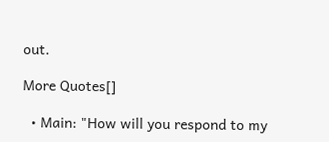out.

More Quotes[]

  • Main: "How will you respond to my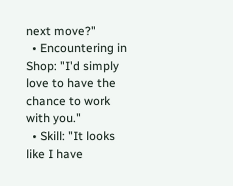next move?"
  • Encountering in Shop: "I'd simply love to have the chance to work with you."
  • Skill: "It looks like I have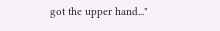got the upper hand..."